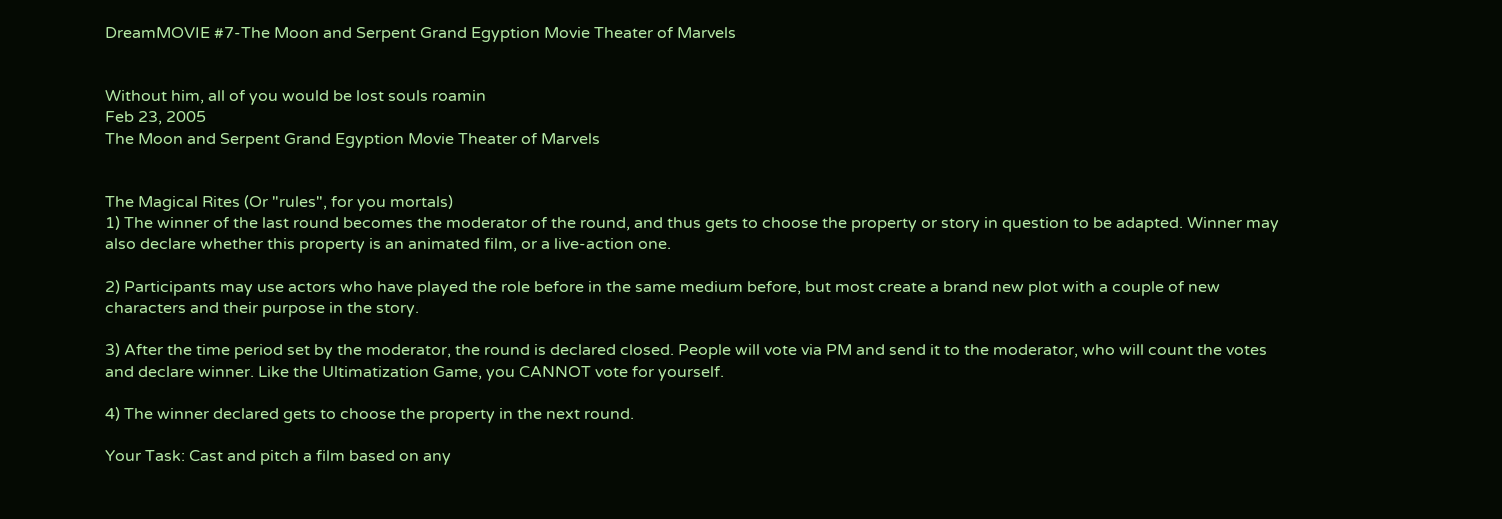DreamMOVIE #7-The Moon and Serpent Grand Egyption Movie Theater of Marvels


Without him, all of you would be lost souls roamin
Feb 23, 2005
The Moon and Serpent Grand Egyption Movie Theater of Marvels


The Magical Rites (Or "rules", for you mortals)
1) The winner of the last round becomes the moderator of the round, and thus gets to choose the property or story in question to be adapted. Winner may also declare whether this property is an animated film, or a live-action one.

2) Participants may use actors who have played the role before in the same medium before, but most create a brand new plot with a couple of new characters and their purpose in the story.

3) After the time period set by the moderator, the round is declared closed. People will vote via PM and send it to the moderator, who will count the votes and declare winner. Like the Ultimatization Game, you CANNOT vote for yourself.

4) The winner declared gets to choose the property in the next round.

Your Task: Cast and pitch a film based on any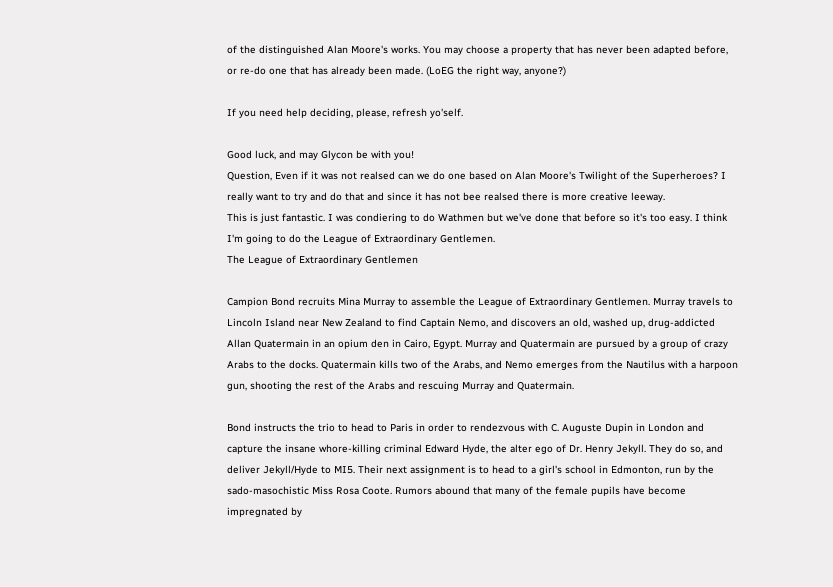of the distinguished Alan Moore's works. You may choose a property that has never been adapted before, or re-do one that has already been made. (LoEG the right way, anyone?)

If you need help deciding, please, refresh yo'self.

Good luck, and may Glycon be with you!
Question, Even if it was not realsed can we do one based on Alan Moore's Twilight of the Superheroes? I really want to try and do that and since it has not bee realsed there is more creative leeway.
This is just fantastic. I was condiering to do Wathmen but we've done that before so it's too easy. I think I'm going to do the League of Extraordinary Gentlemen.
The League of Extraordinary Gentlemen

Campion Bond recruits Mina Murray to assemble the League of Extraordinary Gentlemen. Murray travels to Lincoln Island near New Zealand to find Captain Nemo, and discovers an old, washed up, drug-addicted Allan Quatermain in an opium den in Cairo, Egypt. Murray and Quatermain are pursued by a group of crazy Arabs to the docks. Quatermain kills two of the Arabs, and Nemo emerges from the Nautilus with a harpoon gun, shooting the rest of the Arabs and rescuing Murray and Quatermain.

Bond instructs the trio to head to Paris in order to rendezvous with C. Auguste Dupin in London and capture the insane whore-killing criminal Edward Hyde, the alter ego of Dr. Henry Jekyll. They do so, and deliver Jekyll/Hyde to MI5. Their next assignment is to head to a girl's school in Edmonton, run by the sado-masochistic Miss Rosa Coote. Rumors abound that many of the female pupils have become impregnated by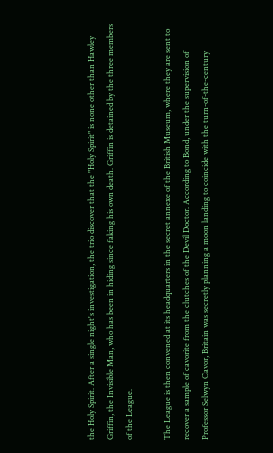the Holy Spirit. After a single night's investigation, the trio discover that the "Holy Spirit" is none other than Hawley Griffin, the Invisible Man, who has been in hiding since faking his own death. Griffin is detained by the three members of the League.

The League is then convened at its headquarters in the secret annexe of the British Museum, where they are sent to recover a sample of cavorite from the clutches of the Devil Doctor. According to Bond, under the supervision of Professor Selwyn Cavor, Britain was secretly planning a moon landing to coincide with the turn-of-the-century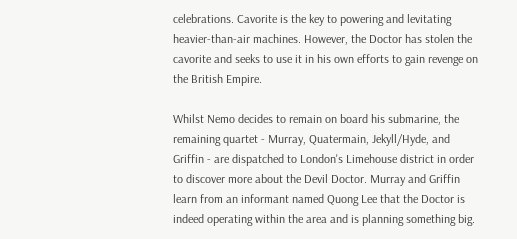celebrations. Cavorite is the key to powering and levitating heavier-than-air machines. However, the Doctor has stolen the cavorite and seeks to use it in his own efforts to gain revenge on the British Empire.

Whilst Nemo decides to remain on board his submarine, the remaining quartet - Murray, Quatermain, Jekyll/Hyde, and Griffin - are dispatched to London's Limehouse district in order to discover more about the Devil Doctor. Murray and Griffin learn from an informant named Quong Lee that the Doctor is indeed operating within the area and is planning something big.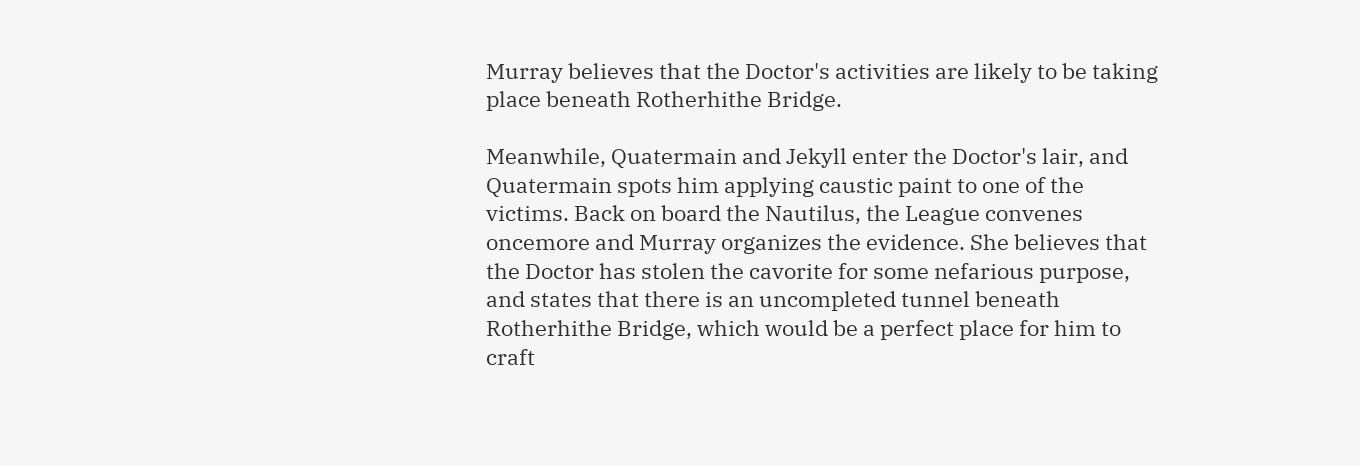Murray believes that the Doctor's activities are likely to be taking place beneath Rotherhithe Bridge.

Meanwhile, Quatermain and Jekyll enter the Doctor's lair, and Quatermain spots him applying caustic paint to one of the victims. Back on board the Nautilus, the League convenes oncemore and Murray organizes the evidence. She believes that the Doctor has stolen the cavorite for some nefarious purpose, and states that there is an uncompleted tunnel beneath Rotherhithe Bridge, which would be a perfect place for him to craft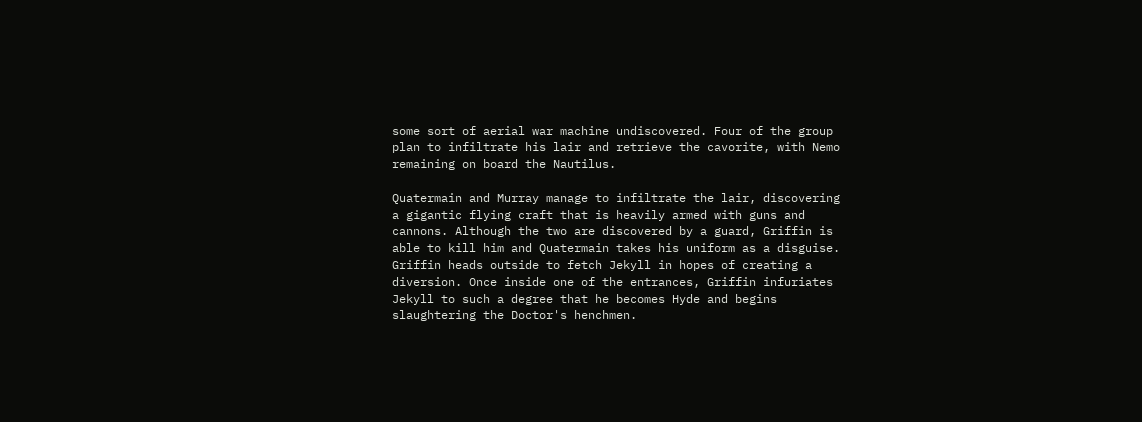some sort of aerial war machine undiscovered. Four of the group plan to infiltrate his lair and retrieve the cavorite, with Nemo remaining on board the Nautilus.

Quatermain and Murray manage to infiltrate the lair, discovering a gigantic flying craft that is heavily armed with guns and cannons. Although the two are discovered by a guard, Griffin is able to kill him and Quatermain takes his uniform as a disguise. Griffin heads outside to fetch Jekyll in hopes of creating a diversion. Once inside one of the entrances, Griffin infuriates Jekyll to such a degree that he becomes Hyde and begins slaughtering the Doctor's henchmen.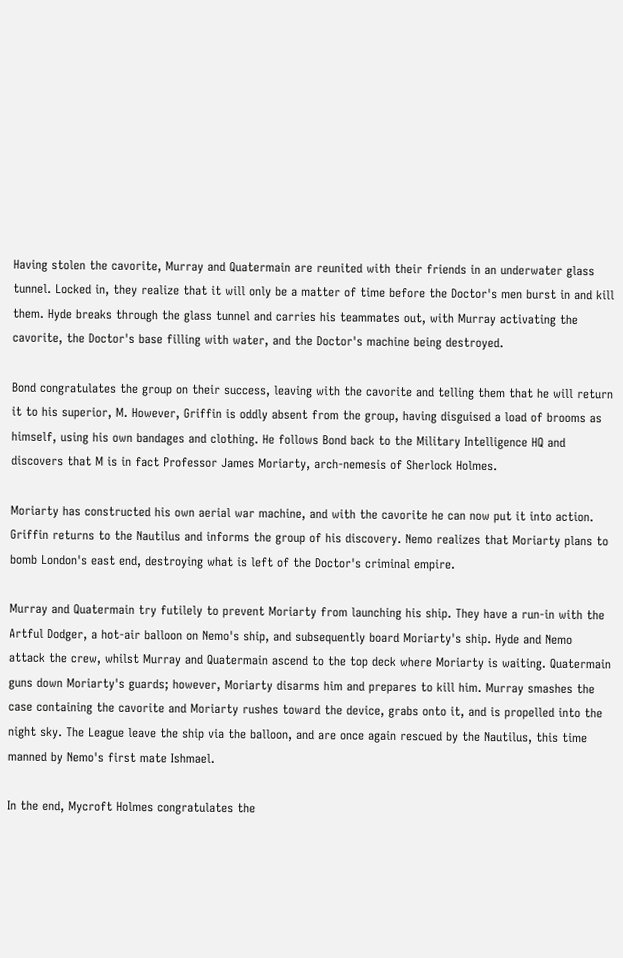Having stolen the cavorite, Murray and Quatermain are reunited with their friends in an underwater glass tunnel. Locked in, they realize that it will only be a matter of time before the Doctor's men burst in and kill them. Hyde breaks through the glass tunnel and carries his teammates out, with Murray activating the cavorite, the Doctor's base filling with water, and the Doctor's machine being destroyed.

Bond congratulates the group on their success, leaving with the cavorite and telling them that he will return it to his superior, M. However, Griffin is oddly absent from the group, having disguised a load of brooms as himself, using his own bandages and clothing. He follows Bond back to the Military Intelligence HQ and discovers that M is in fact Professor James Moriarty, arch-nemesis of Sherlock Holmes.

Moriarty has constructed his own aerial war machine, and with the cavorite he can now put it into action. Griffin returns to the Nautilus and informs the group of his discovery. Nemo realizes that Moriarty plans to bomb London's east end, destroying what is left of the Doctor's criminal empire.

Murray and Quatermain try futilely to prevent Moriarty from launching his ship. They have a run-in with the Artful Dodger, a hot-air balloon on Nemo's ship, and subsequently board Moriarty's ship. Hyde and Nemo attack the crew, whilst Murray and Quatermain ascend to the top deck where Moriarty is waiting. Quatermain guns down Moriarty's guards; however, Moriarty disarms him and prepares to kill him. Murray smashes the case containing the cavorite and Moriarty rushes toward the device, grabs onto it, and is propelled into the night sky. The League leave the ship via the balloon, and are once again rescued by the Nautilus, this time manned by Nemo's first mate Ishmael.

In the end, Mycroft Holmes congratulates the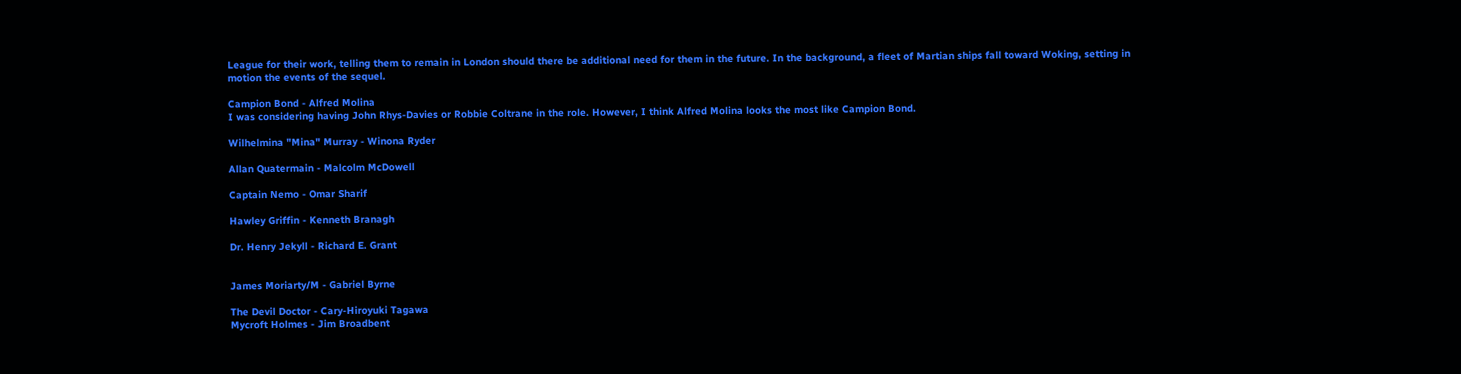League for their work, telling them to remain in London should there be additional need for them in the future. In the background, a fleet of Martian ships fall toward Woking, setting in motion the events of the sequel.

Campion Bond - Alfred Molina
I was considering having John Rhys-Davies or Robbie Coltrane in the role. However, I think Alfred Molina looks the most like Campion Bond.

Wilhelmina "Mina" Murray - Winona Ryder

Allan Quatermain - Malcolm McDowell

Captain Nemo - Omar Sharif

Hawley Griffin - Kenneth Branagh

Dr. Henry Jekyll - Richard E. Grant


James Moriarty/M - Gabriel Byrne

The Devil Doctor - Cary-Hiroyuki Tagawa
Mycroft Holmes - Jim Broadbent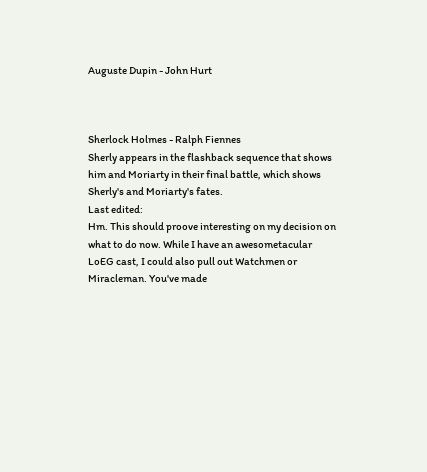Auguste Dupin - John Hurt



Sherlock Holmes - Ralph Fiennes
Sherly appears in the flashback sequence that shows him and Moriarty in their final battle, which shows Sherly's and Moriarty's fates.
Last edited:
Hm. This should proove interesting on my decision on what to do now. While I have an awesometacular LoEG cast, I could also pull out Watchmen or Miracleman. You've made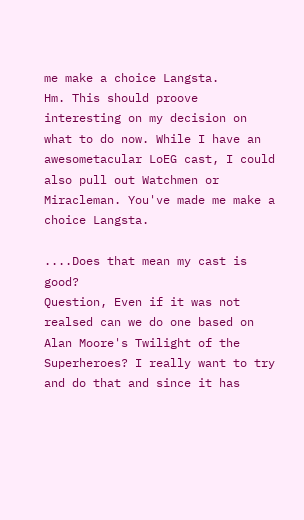me make a choice Langsta.
Hm. This should proove interesting on my decision on what to do now. While I have an awesometacular LoEG cast, I could also pull out Watchmen or Miracleman. You've made me make a choice Langsta.

....Does that mean my cast is good?
Question, Even if it was not realsed can we do one based on Alan Moore's Twilight of the Superheroes? I really want to try and do that and since it has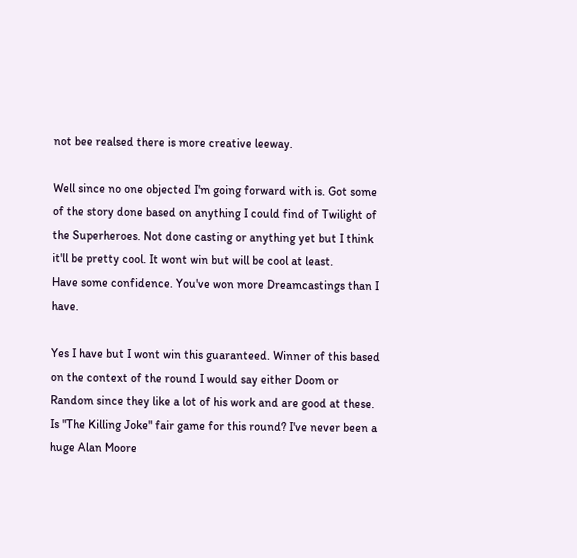not bee realsed there is more creative leeway.

Well since no one objected I'm going forward with is. Got some of the story done based on anything I could find of Twilight of the Superheroes. Not done casting or anything yet but I think it'll be pretty cool. It wont win but will be cool at least.
Have some confidence. You've won more Dreamcastings than I have.

Yes I have but I wont win this guaranteed. Winner of this based on the context of the round I would say either Doom or Random since they like a lot of his work and are good at these.
Is "The Killing Joke" fair game for this round? I've never been a huge Alan Moore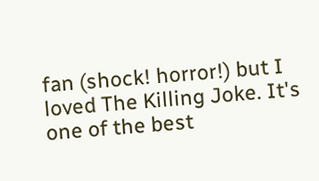fan (shock! horror!) but I loved The Killing Joke. It's one of the best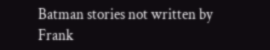Batman stories not written by Frank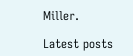Miller.

Latest posts